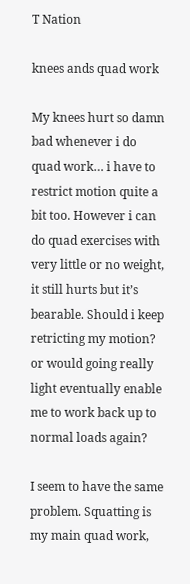T Nation

knees ands quad work

My knees hurt so damn bad whenever i do quad work… i have to restrict motion quite a bit too. However i can do quad exercises with very little or no weight, it still hurts but it’s bearable. Should i keep retricting my motion? or would going really light eventually enable me to work back up to normal loads again?

I seem to have the same problem. Squatting is my main quad work,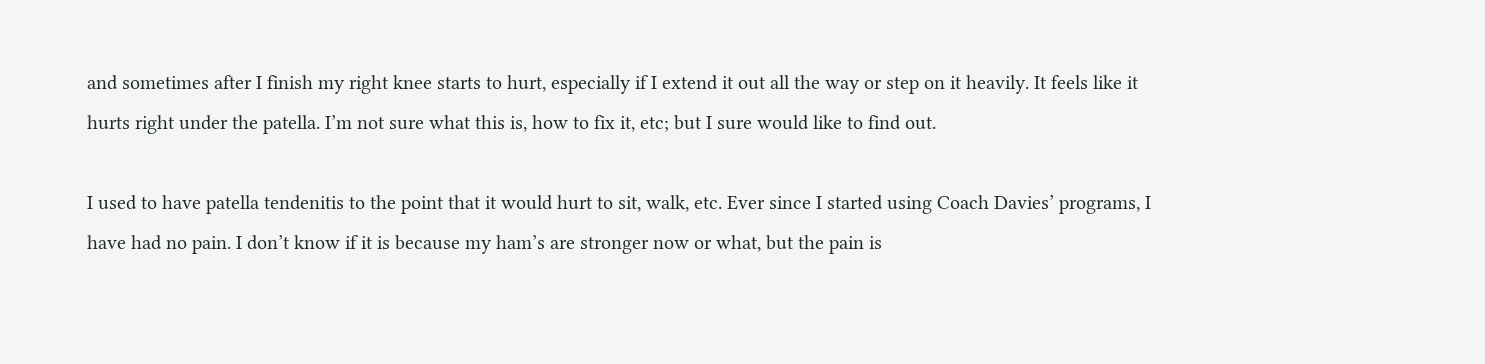and sometimes after I finish my right knee starts to hurt, especially if I extend it out all the way or step on it heavily. It feels like it hurts right under the patella. I’m not sure what this is, how to fix it, etc; but I sure would like to find out.

I used to have patella tendenitis to the point that it would hurt to sit, walk, etc. Ever since I started using Coach Davies’ programs, I have had no pain. I don’t know if it is because my ham’s are stronger now or what, but the pain is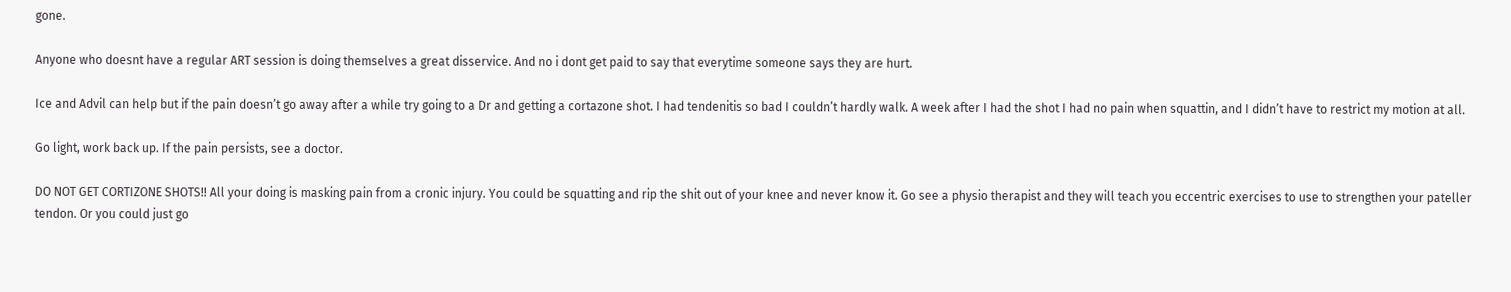gone.

Anyone who doesnt have a regular ART session is doing themselves a great disservice. And no i dont get paid to say that everytime someone says they are hurt.

Ice and Advil can help but if the pain doesn’t go away after a while try going to a Dr and getting a cortazone shot. I had tendenitis so bad I couldn’t hardly walk. A week after I had the shot I had no pain when squattin, and I didn’t have to restrict my motion at all.

Go light, work back up. If the pain persists, see a doctor.

DO NOT GET CORTIZONE SHOTS!! All your doing is masking pain from a cronic injury. You could be squatting and rip the shit out of your knee and never know it. Go see a physio therapist and they will teach you eccentric exercises to use to strengthen your pateller tendon. Or you could just go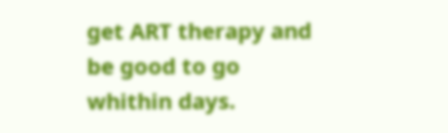get ART therapy and be good to go whithin days.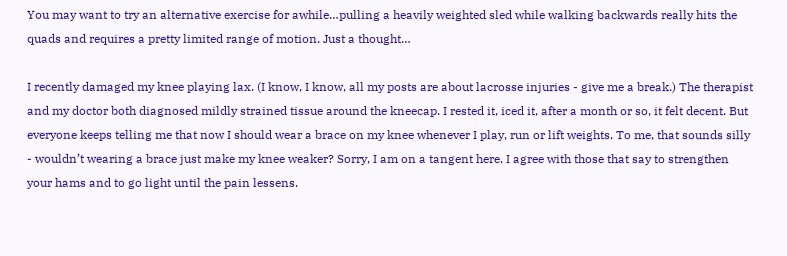You may want to try an alternative exercise for awhile…pulling a heavily weighted sled while walking backwards really hits the quads and requires a pretty limited range of motion. Just a thought…

I recently damaged my knee playing lax. (I know, I know, all my posts are about lacrosse injuries - give me a break.) The therapist and my doctor both diagnosed mildly strained tissue around the kneecap. I rested it, iced it, after a month or so, it felt decent. But everyone keeps telling me that now I should wear a brace on my knee whenever I play, run or lift weights. To me, that sounds silly - wouldn’t wearing a brace just make my knee weaker? Sorry, I am on a tangent here. I agree with those that say to strengthen your hams and to go light until the pain lessens.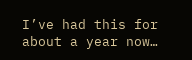I’ve had this for about a year now…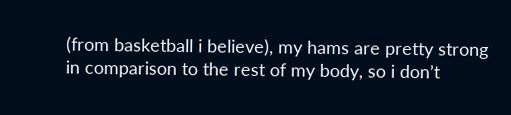(from basketball i believe), my hams are pretty strong in comparison to the rest of my body, so i don’t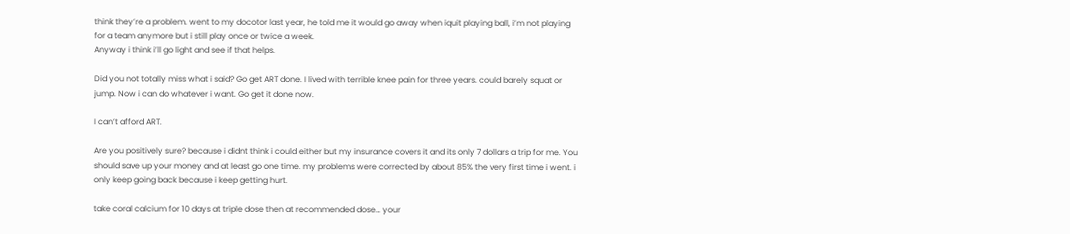think they’re a problem. went to my docotor last year, he told me it would go away when iquit playing ball, i’m not playing for a team anymore but i still play once or twice a week.
Anyway i think i’ll go light and see if that helps.

Did you not totally miss what i said? Go get ART done. I lived with terrible knee pain for three years. could barely squat or jump. Now i can do whatever i want. Go get it done now.

I can’t afford ART.

Are you positively sure? because i didnt think i could either but my insurance covers it and its only 7 dollars a trip for me. You should save up your money and at least go one time. my problems were corrected by about 85% the very first time i went. i only keep going back because i keep getting hurt.

take coral calcium for 10 days at triple dose then at recommended dose… your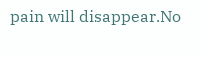pain will disappear.No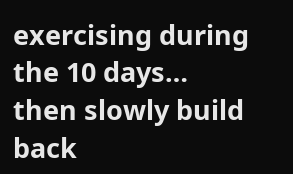exercising during the 10 days… then slowly build back